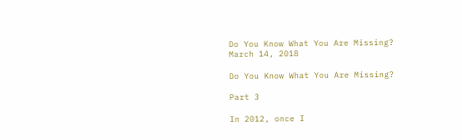Do You Know What You Are Missing?
March 14, 2018

Do You Know What You Are Missing?

Part 3

In 2012, once I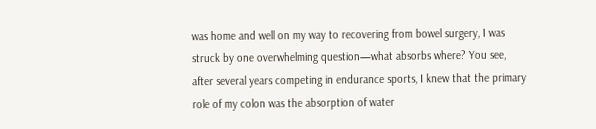was home and well on my way to recovering from bowel surgery, I was struck by one overwhelming question—what absorbs where? You see, after several years competing in endurance sports, I knew that the primary role of my colon was the absorption of water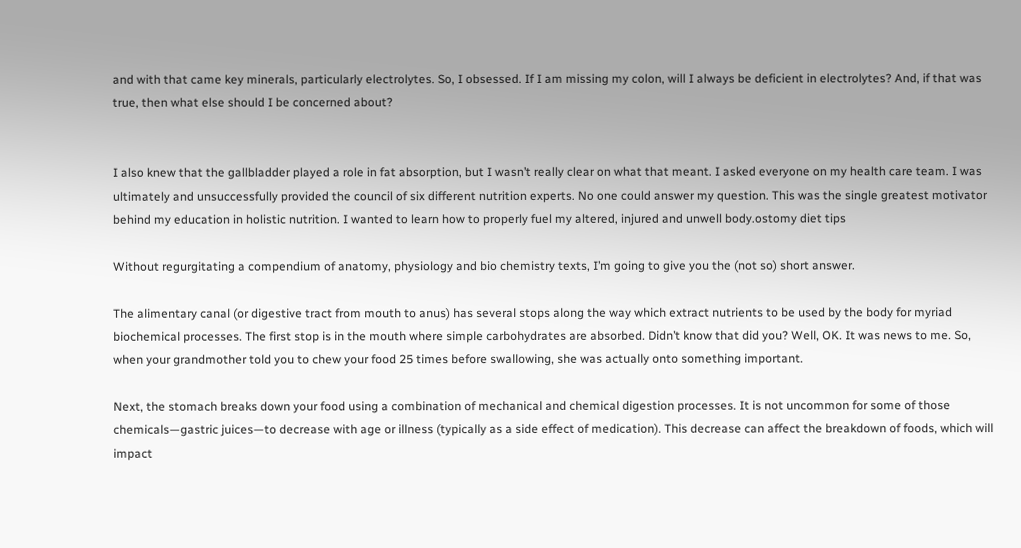and with that came key minerals, particularly electrolytes. So, I obsessed. If I am missing my colon, will I always be deficient in electrolytes? And, if that was true, then what else should I be concerned about?


I also knew that the gallbladder played a role in fat absorption, but I wasn’t really clear on what that meant. I asked everyone on my health care team. I was ultimately and unsuccessfully provided the council of six different nutrition experts. No one could answer my question. This was the single greatest motivator behind my education in holistic nutrition. I wanted to learn how to properly fuel my altered, injured and unwell body.ostomy diet tips

Without regurgitating a compendium of anatomy, physiology and bio chemistry texts, I’m going to give you the (not so) short answer.

The alimentary canal (or digestive tract from mouth to anus) has several stops along the way which extract nutrients to be used by the body for myriad biochemical processes. The first stop is in the mouth where simple carbohydrates are absorbed. Didn’t know that did you? Well, OK. It was news to me. So, when your grandmother told you to chew your food 25 times before swallowing, she was actually onto something important.

Next, the stomach breaks down your food using a combination of mechanical and chemical digestion processes. It is not uncommon for some of those chemicals—gastric juices—to decrease with age or illness (typically as a side effect of medication). This decrease can affect the breakdown of foods, which will impact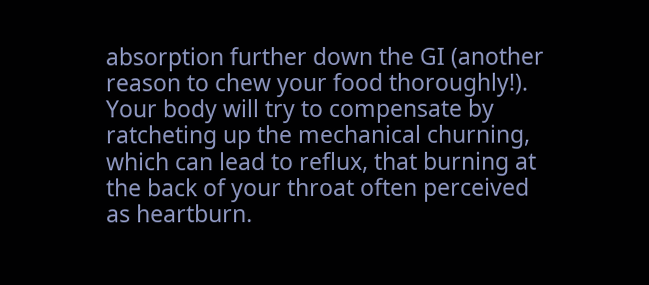absorption further down the GI (another reason to chew your food thoroughly!). Your body will try to compensate by ratcheting up the mechanical churning, which can lead to reflux, that burning at the back of your throat often perceived as heartburn.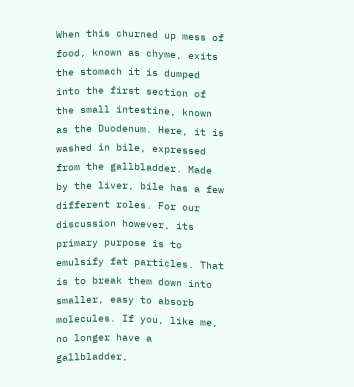When this churned up mess of food, known as chyme, exits the stomach it is dumped into the first section of the small intestine, known as the Duodenum. Here, it is washed in bile, expressed from the gallbladder. Made by the liver, bile has a few different roles. For our discussion however, its primary purpose is to emulsify fat particles. That is to break them down into smaller, easy to absorb molecules. If you, like me, no longer have a gallbladder,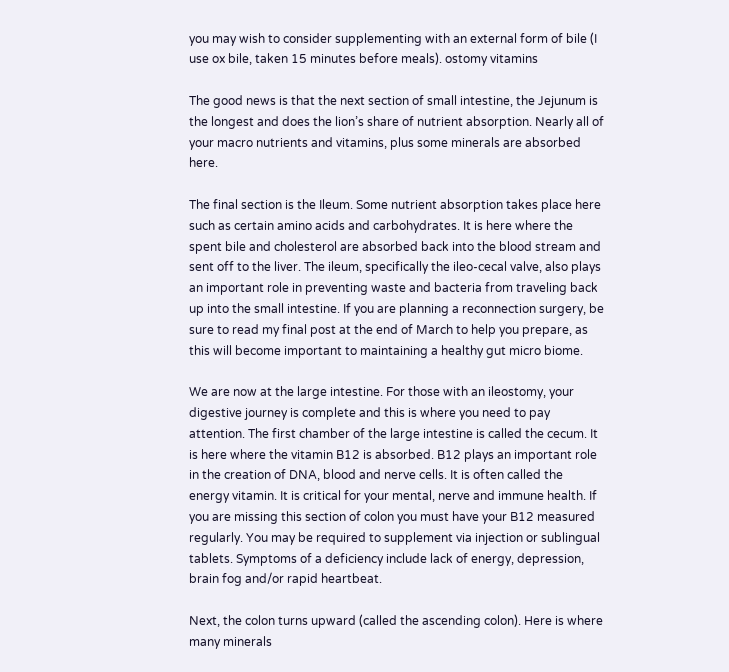you may wish to consider supplementing with an external form of bile (I use ox bile, taken 15 minutes before meals). ostomy vitamins

The good news is that the next section of small intestine, the Jejunum is the longest and does the lion’s share of nutrient absorption. Nearly all of your macro nutrients and vitamins, plus some minerals are absorbed here.

The final section is the Ileum. Some nutrient absorption takes place here such as certain amino acids and carbohydrates. It is here where the spent bile and cholesterol are absorbed back into the blood stream and sent off to the liver. The ileum, specifically the ileo-cecal valve, also plays an important role in preventing waste and bacteria from traveling back up into the small intestine. If you are planning a reconnection surgery, be sure to read my final post at the end of March to help you prepare, as this will become important to maintaining a healthy gut micro biome.

We are now at the large intestine. For those with an ileostomy, your digestive journey is complete and this is where you need to pay attention. The first chamber of the large intestine is called the cecum. It is here where the vitamin B12 is absorbed. B12 plays an important role in the creation of DNA, blood and nerve cells. It is often called the energy vitamin. It is critical for your mental, nerve and immune health. If you are missing this section of colon you must have your B12 measured regularly. You may be required to supplement via injection or sublingual tablets. Symptoms of a deficiency include lack of energy, depression, brain fog and/or rapid heartbeat.

Next, the colon turns upward (called the ascending colon). Here is where many minerals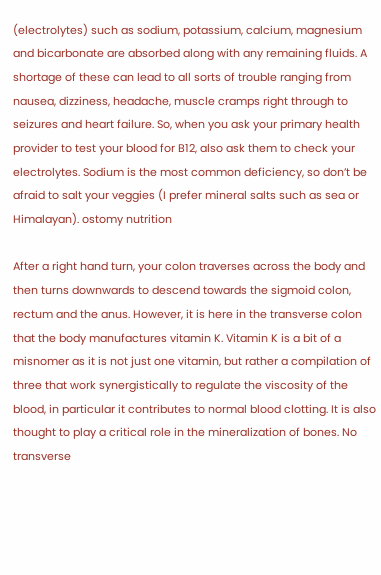(electrolytes) such as sodium, potassium, calcium, magnesium and bicarbonate are absorbed along with any remaining fluids. A shortage of these can lead to all sorts of trouble ranging from nausea, dizziness, headache, muscle cramps right through to seizures and heart failure. So, when you ask your primary health provider to test your blood for B12, also ask them to check your electrolytes. Sodium is the most common deficiency, so don’t be afraid to salt your veggies (I prefer mineral salts such as sea or Himalayan). ostomy nutrition

After a right hand turn, your colon traverses across the body and then turns downwards to descend towards the sigmoid colon, rectum and the anus. However, it is here in the transverse colon that the body manufactures vitamin K. Vitamin K is a bit of a misnomer as it is not just one vitamin, but rather a compilation of three that work synergistically to regulate the viscosity of the blood, in particular it contributes to normal blood clotting. It is also thought to play a critical role in the mineralization of bones. No transverse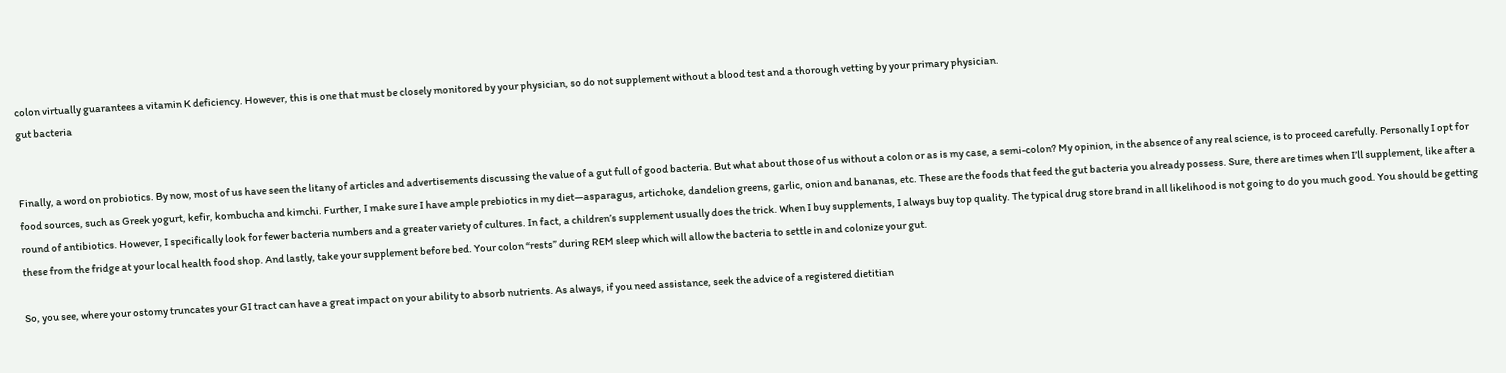colon virtually guarantees a vitamin K deficiency. However, this is one that must be closely monitored by your physician, so do not supplement without a blood test and a thorough vetting by your primary physician.
gut bacteria


Finally, a word on probiotics. By now, most of us have seen the litany of articles and advertisements discussing the value of a gut full of good bacteria. But what about those of us without a colon or as is my case, a semi-colon? My opinion, in the absence of any real science, is to proceed carefully. Personally I opt for food sources, such as Greek yogurt, kefir, kombucha and kimchi. Further, I make sure I have ample prebiotics in my diet—asparagus, artichoke, dandelion greens, garlic, onion and bananas, etc. These are the foods that feed the gut bacteria you already possess. Sure, there are times when I’ll supplement, like after a round of antibiotics. However, I specifically look for fewer bacteria numbers and a greater variety of cultures. In fact, a children’s supplement usually does the trick. When I buy supplements, I always buy top quality. The typical drug store brand in all likelihood is not going to do you much good. You should be getting these from the fridge at your local health food shop. And lastly, take your supplement before bed. Your colon “rests” during REM sleep which will allow the bacteria to settle in and colonize your gut.

So, you see, where your ostomy truncates your GI tract can have a great impact on your ability to absorb nutrients. As always, if you need assistance, seek the advice of a registered dietitian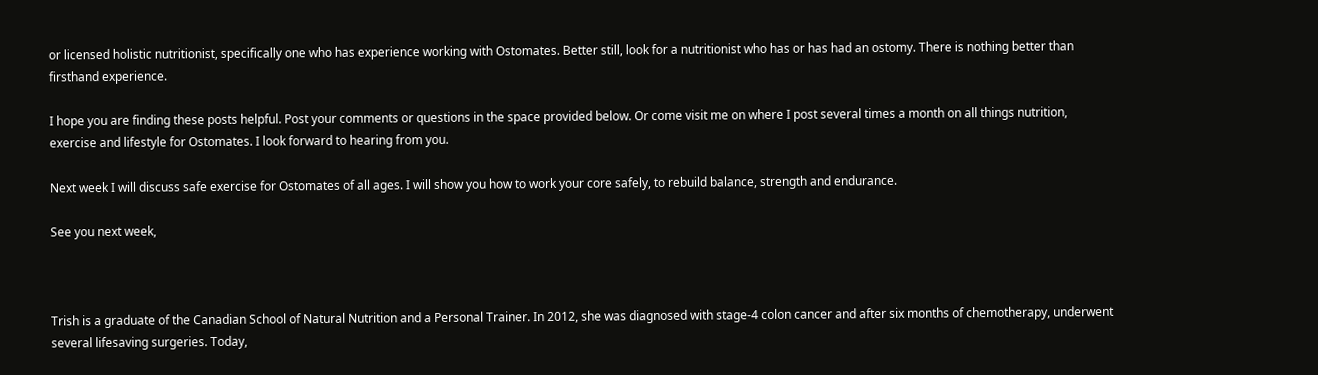or licensed holistic nutritionist, specifically one who has experience working with Ostomates. Better still, look for a nutritionist who has or has had an ostomy. There is nothing better than firsthand experience.

I hope you are finding these posts helpful. Post your comments or questions in the space provided below. Or come visit me on where I post several times a month on all things nutrition, exercise and lifestyle for Ostomates. I look forward to hearing from you.

Next week I will discuss safe exercise for Ostomates of all ages. I will show you how to work your core safely, to rebuild balance, strength and endurance.

See you next week,



Trish is a graduate of the Canadian School of Natural Nutrition and a Personal Trainer. In 2012, she was diagnosed with stage-4 colon cancer and after six months of chemotherapy, underwent several lifesaving surgeries. Today,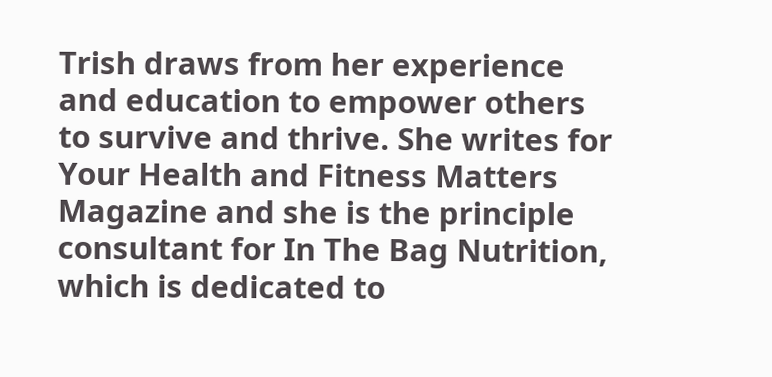Trish draws from her experience and education to empower others to survive and thrive. She writes for Your Health and Fitness Matters Magazine and she is the principle consultant for In The Bag Nutrition, which is dedicated to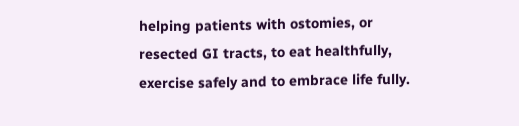helping patients with ostomies, or resected GI tracts, to eat healthfully, exercise safely and to embrace life fully.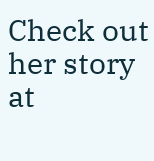Check out her story at